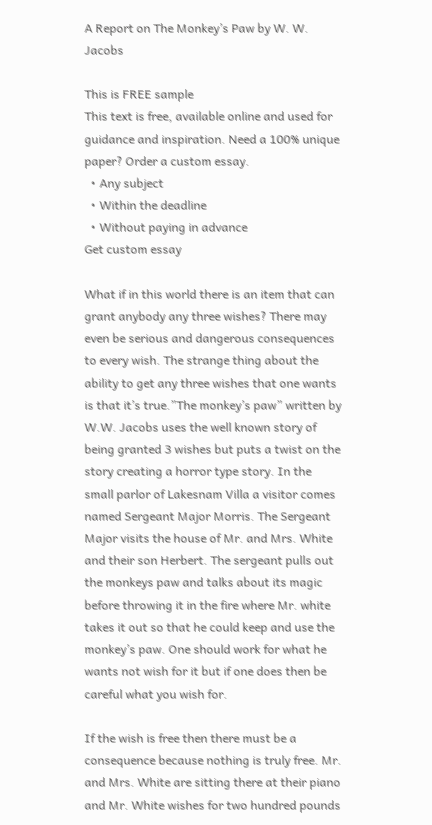A Report on The Monkey’s Paw by W. W. Jacobs

This is FREE sample
This text is free, available online and used for guidance and inspiration. Need a 100% unique paper? Order a custom essay.
  • Any subject
  • Within the deadline
  • Without paying in advance
Get custom essay

What if in this world there is an item that can grant anybody any three wishes? There may even be serious and dangerous consequences to every wish. The strange thing about the ability to get any three wishes that one wants is that it’s true.”The monkey’s paw” written by W.W. Jacobs uses the well known story of being granted 3 wishes but puts a twist on the story creating a horror type story. In the small parlor of Lakesnam Villa a visitor comes named Sergeant Major Morris. The Sergeant Major visits the house of Mr. and Mrs. White and their son Herbert. The sergeant pulls out the monkeys paw and talks about its magic before throwing it in the fire where Mr. white takes it out so that he could keep and use the monkey’s paw. One should work for what he wants not wish for it but if one does then be careful what you wish for.

If the wish is free then there must be a consequence because nothing is truly free. Mr. and Mrs. White are sitting there at their piano and Mr. White wishes for two hundred pounds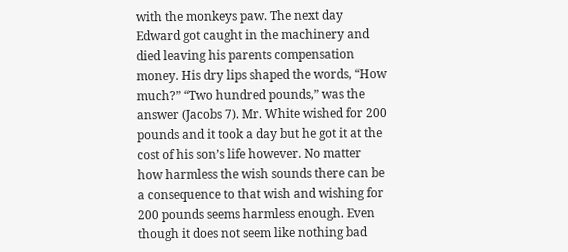with the monkeys paw. The next day Edward got caught in the machinery and died leaving his parents compensation money. His dry lips shaped the words, “How much?” “Two hundred pounds,” was the answer (Jacobs 7). Mr. White wished for 200 pounds and it took a day but he got it at the cost of his son’s life however. No matter how harmless the wish sounds there can be a consequence to that wish and wishing for 200 pounds seems harmless enough. Even though it does not seem like nothing bad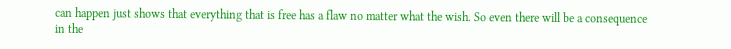can happen just shows that everything that is free has a flaw no matter what the wish. So even there will be a consequence in the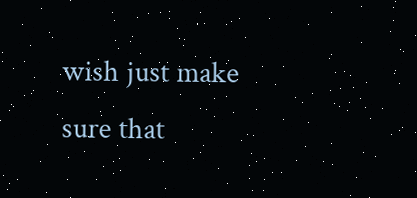wish just make sure that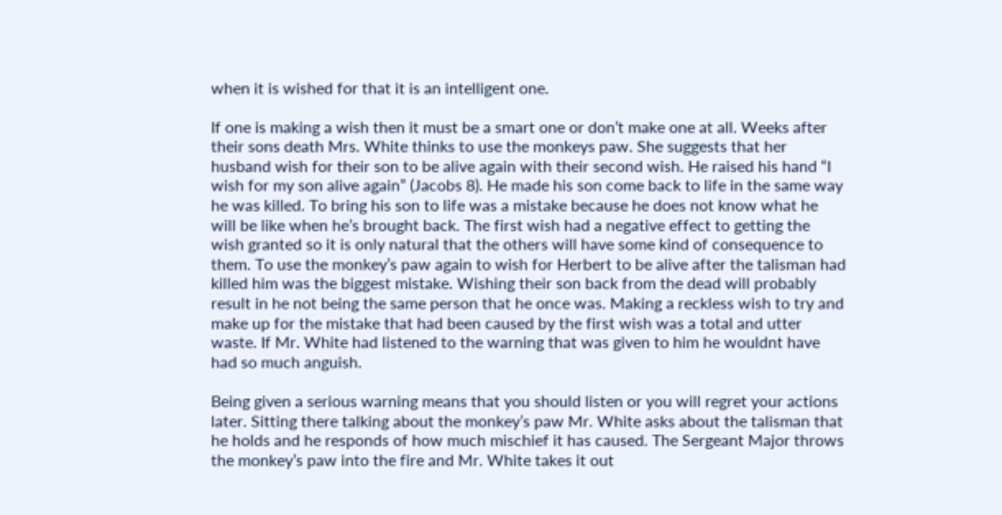when it is wished for that it is an intelligent one.

If one is making a wish then it must be a smart one or don’t make one at all. Weeks after their sons death Mrs. White thinks to use the monkeys paw. She suggests that her husband wish for their son to be alive again with their second wish. He raised his hand “I wish for my son alive again” (Jacobs 8). He made his son come back to life in the same way he was killed. To bring his son to life was a mistake because he does not know what he will be like when he’s brought back. The first wish had a negative effect to getting the wish granted so it is only natural that the others will have some kind of consequence to them. To use the monkey’s paw again to wish for Herbert to be alive after the talisman had killed him was the biggest mistake. Wishing their son back from the dead will probably result in he not being the same person that he once was. Making a reckless wish to try and make up for the mistake that had been caused by the first wish was a total and utter waste. If Mr. White had listened to the warning that was given to him he wouldnt have had so much anguish.

Being given a serious warning means that you should listen or you will regret your actions later. Sitting there talking about the monkey’s paw Mr. White asks about the talisman that he holds and he responds of how much mischief it has caused. The Sergeant Major throws the monkey’s paw into the fire and Mr. White takes it out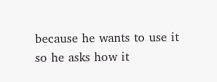because he wants to use it so he asks how it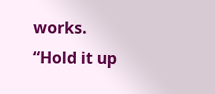works. “Hold it up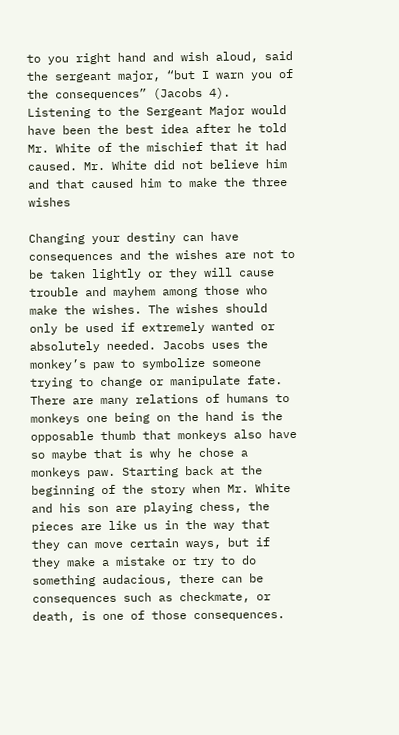to you right hand and wish aloud, said the sergeant major, “but I warn you of the consequences” (Jacobs 4). Listening to the Sergeant Major would have been the best idea after he told Mr. White of the mischief that it had caused. Mr. White did not believe him and that caused him to make the three wishes

Changing your destiny can have consequences and the wishes are not to be taken lightly or they will cause trouble and mayhem among those who make the wishes. The wishes should only be used if extremely wanted or absolutely needed. Jacobs uses the monkey’s paw to symbolize someone trying to change or manipulate fate. There are many relations of humans to monkeys one being on the hand is the opposable thumb that monkeys also have so maybe that is why he chose a monkeys paw. Starting back at the beginning of the story when Mr. White and his son are playing chess, the pieces are like us in the way that they can move certain ways, but if they make a mistake or try to do something audacious, there can be consequences such as checkmate, or death, is one of those consequences.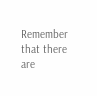Remember that there are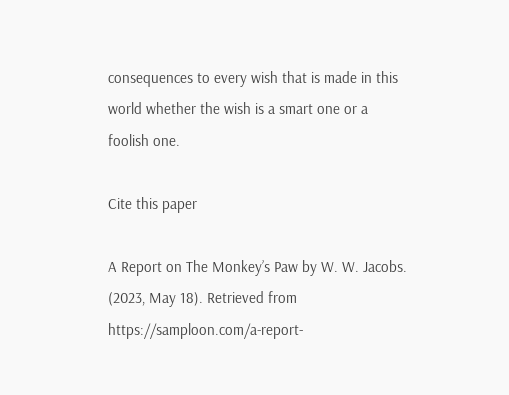consequences to every wish that is made in this world whether the wish is a smart one or a foolish one.

Cite this paper

A Report on The Monkey’s Paw by W. W. Jacobs. (2023, May 18). Retrieved from https://samploon.com/a-report-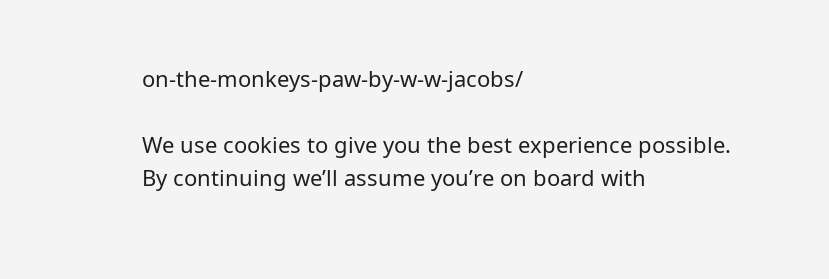on-the-monkeys-paw-by-w-w-jacobs/

We use cookies to give you the best experience possible. By continuing we’ll assume you’re on board with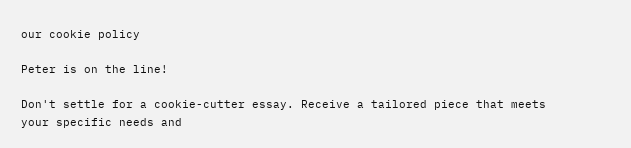our cookie policy

Peter is on the line!

Don't settle for a cookie-cutter essay. Receive a tailored piece that meets your specific needs and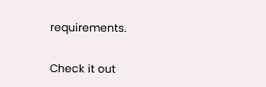requirements.

Check it out